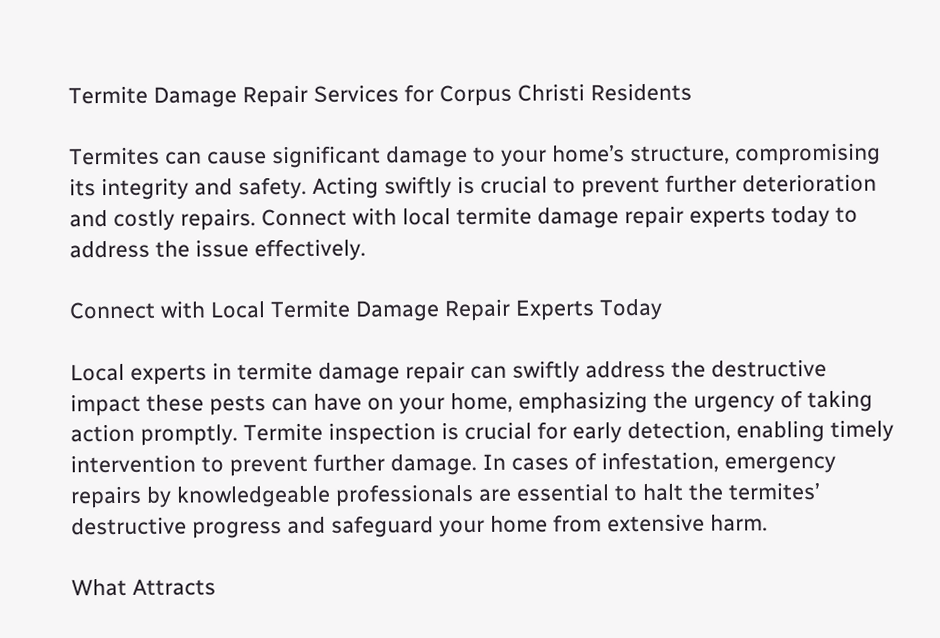Termite Damage Repair Services for Corpus Christi Residents

Termites can cause significant damage to your home’s structure, compromising its integrity and safety. Acting swiftly is crucial to prevent further deterioration and costly repairs. Connect with local termite damage repair experts today to address the issue effectively.

Connect with Local Termite Damage Repair Experts Today

Local experts in termite damage repair can swiftly address the destructive impact these pests can have on your home, emphasizing the urgency of taking action promptly. Termite inspection is crucial for early detection, enabling timely intervention to prevent further damage. In cases of infestation, emergency repairs by knowledgeable professionals are essential to halt the termites’ destructive progress and safeguard your home from extensive harm.

What Attracts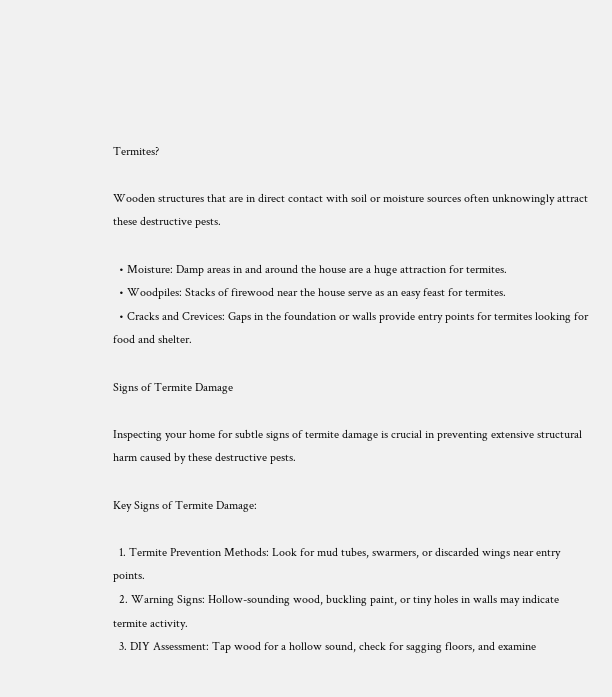Termites?

Wooden structures that are in direct contact with soil or moisture sources often unknowingly attract these destructive pests.

  • Moisture: Damp areas in and around the house are a huge attraction for termites.
  • Woodpiles: Stacks of firewood near the house serve as an easy feast for termites.
  • Cracks and Crevices: Gaps in the foundation or walls provide entry points for termites looking for food and shelter.

Signs of Termite Damage

Inspecting your home for subtle signs of termite damage is crucial in preventing extensive structural harm caused by these destructive pests.

Key Signs of Termite Damage:

  1. Termite Prevention Methods: Look for mud tubes, swarmers, or discarded wings near entry points.
  2. Warning Signs: Hollow-sounding wood, buckling paint, or tiny holes in walls may indicate termite activity.
  3. DIY Assessment: Tap wood for a hollow sound, check for sagging floors, and examine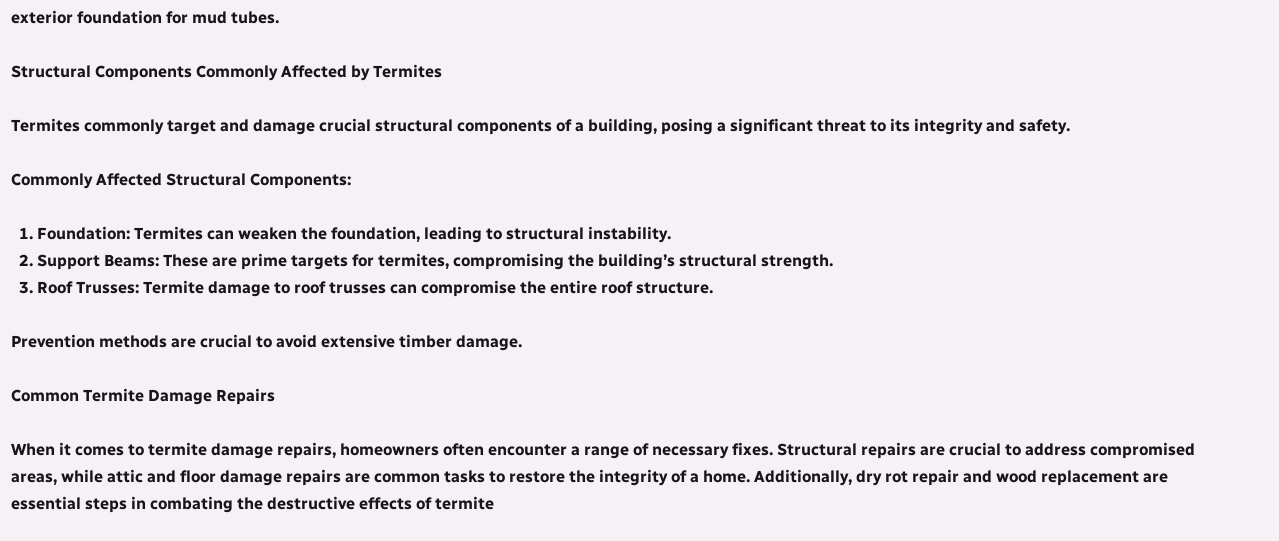exterior foundation for mud tubes.

Structural Components Commonly Affected by Termites

Termites commonly target and damage crucial structural components of a building, posing a significant threat to its integrity and safety.

Commonly Affected Structural Components:

  1. Foundation: Termites can weaken the foundation, leading to structural instability.
  2. Support Beams: These are prime targets for termites, compromising the building’s structural strength.
  3. Roof Trusses: Termite damage to roof trusses can compromise the entire roof structure.

Prevention methods are crucial to avoid extensive timber damage.

Common Termite Damage Repairs

When it comes to termite damage repairs, homeowners often encounter a range of necessary fixes. Structural repairs are crucial to address compromised areas, while attic and floor damage repairs are common tasks to restore the integrity of a home. Additionally, dry rot repair and wood replacement are essential steps in combating the destructive effects of termite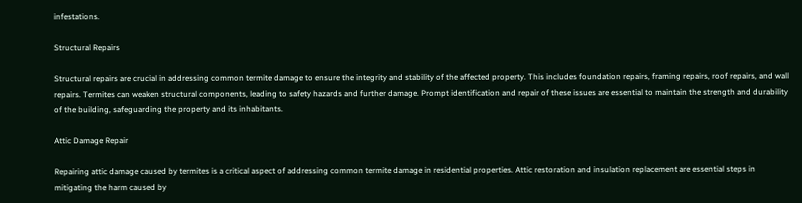infestations.

Structural Repairs

Structural repairs are crucial in addressing common termite damage to ensure the integrity and stability of the affected property. This includes foundation repairs, framing repairs, roof repairs, and wall repairs. Termites can weaken structural components, leading to safety hazards and further damage. Prompt identification and repair of these issues are essential to maintain the strength and durability of the building, safeguarding the property and its inhabitants.

Attic Damage Repair

Repairing attic damage caused by termites is a critical aspect of addressing common termite damage in residential properties. Attic restoration and insulation replacement are essential steps in mitigating the harm caused by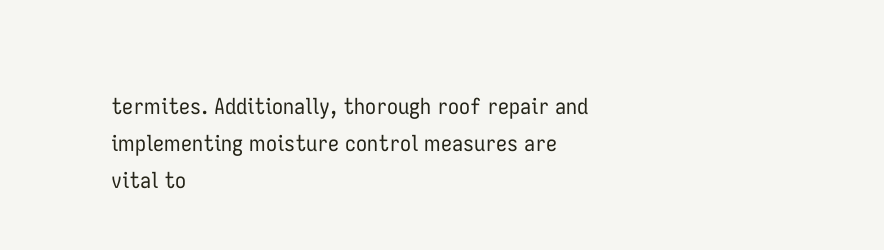termites. Additionally, thorough roof repair and implementing moisture control measures are vital to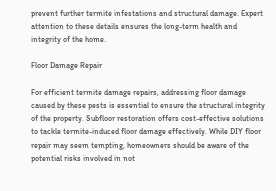prevent further termite infestations and structural damage. Expert attention to these details ensures the long-term health and integrity of the home.

Floor Damage Repair

For efficient termite damage repairs, addressing floor damage caused by these pests is essential to ensure the structural integrity of the property. Subfloor restoration offers cost-effective solutions to tackle termite-induced floor damage effectively. While DIY floor repair may seem tempting, homeowners should be aware of the potential risks involved in not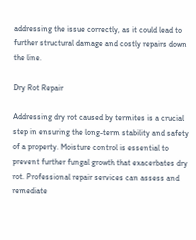addressing the issue correctly, as it could lead to further structural damage and costly repairs down the line.

Dry Rot Repair

Addressing dry rot caused by termites is a crucial step in ensuring the long-term stability and safety of a property. Moisture control is essential to prevent further fungal growth that exacerbates dry rot. Professional repair services can assess and remediate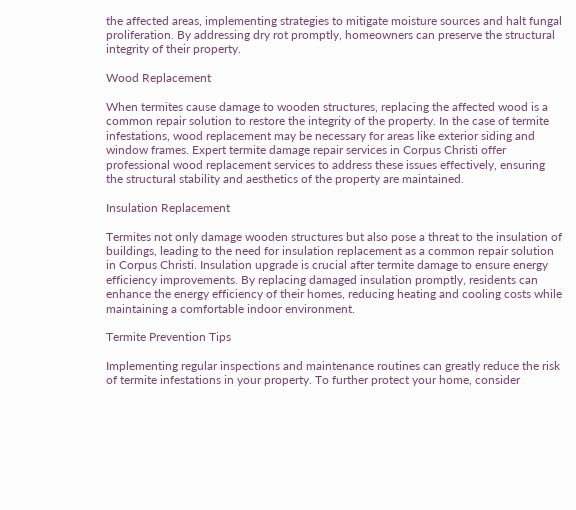the affected areas, implementing strategies to mitigate moisture sources and halt fungal proliferation. By addressing dry rot promptly, homeowners can preserve the structural integrity of their property.

Wood Replacement

When termites cause damage to wooden structures, replacing the affected wood is a common repair solution to restore the integrity of the property. In the case of termite infestations, wood replacement may be necessary for areas like exterior siding and window frames. Expert termite damage repair services in Corpus Christi offer professional wood replacement services to address these issues effectively, ensuring the structural stability and aesthetics of the property are maintained.

Insulation Replacement

Termites not only damage wooden structures but also pose a threat to the insulation of buildings, leading to the need for insulation replacement as a common repair solution in Corpus Christi. Insulation upgrade is crucial after termite damage to ensure energy efficiency improvements. By replacing damaged insulation promptly, residents can enhance the energy efficiency of their homes, reducing heating and cooling costs while maintaining a comfortable indoor environment.

Termite Prevention Tips

Implementing regular inspections and maintenance routines can greatly reduce the risk of termite infestations in your property. To further protect your home, consider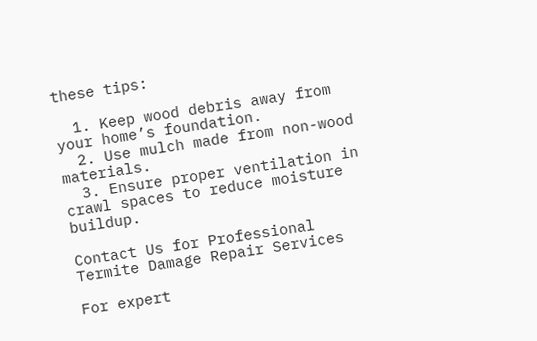these tips:

  1. Keep wood debris away from your home’s foundation.
  2. Use mulch made from non-wood materials.
  3. Ensure proper ventilation in crawl spaces to reduce moisture buildup.

Contact Us for Professional Termite Damage Repair Services

For expert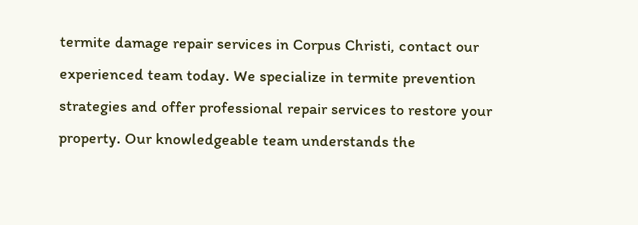termite damage repair services in Corpus Christi, contact our experienced team today. We specialize in termite prevention strategies and offer professional repair services to restore your property. Our knowledgeable team understands the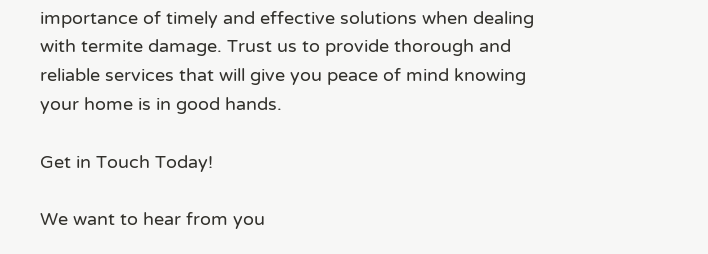importance of timely and effective solutions when dealing with termite damage. Trust us to provide thorough and reliable services that will give you peace of mind knowing your home is in good hands.

Get in Touch Today!

We want to hear from you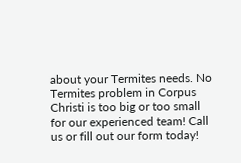about your Termites needs. No Termites problem in Corpus Christi is too big or too small for our experienced team! Call us or fill out our form today!